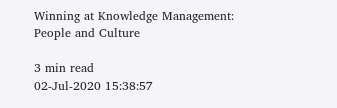Winning at Knowledge Management: People and Culture

3 min read
02-Jul-2020 15:38:57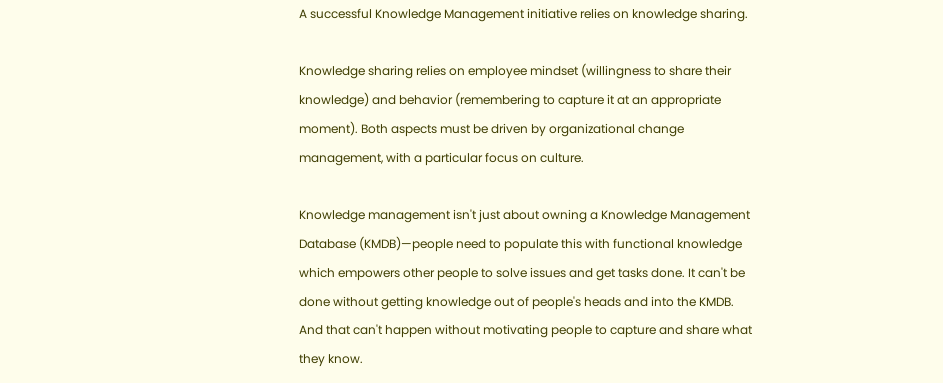A successful Knowledge Management initiative relies on knowledge sharing.

Knowledge sharing relies on employee mindset (willingness to share their knowledge) and behavior (remembering to capture it at an appropriate moment). Both aspects must be driven by organizational change management, with a particular focus on culture.

Knowledge management isn't just about owning a Knowledge Management Database (KMDB)—people need to populate this with functional knowledge which empowers other people to solve issues and get tasks done. It can't be done without getting knowledge out of people's heads and into the KMDB. And that can't happen without motivating people to capture and share what they know.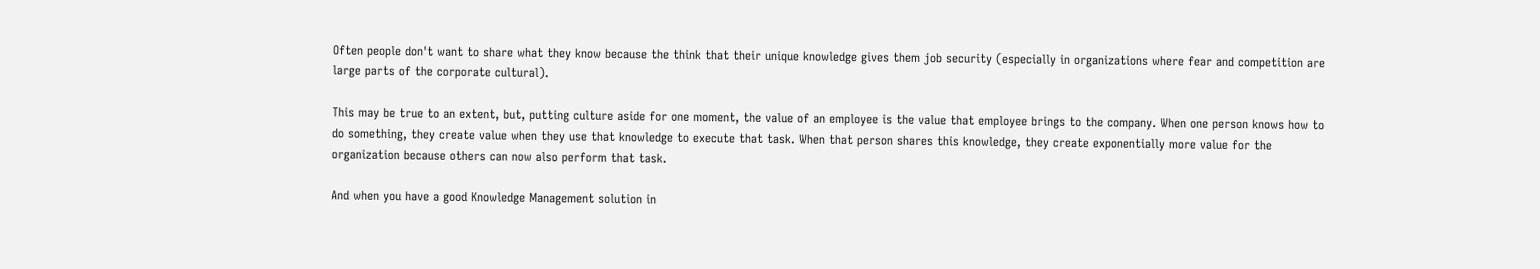Often people don't want to share what they know because the think that their unique knowledge gives them job security (especially in organizations where fear and competition are large parts of the corporate cultural).

This may be true to an extent, but, putting culture aside for one moment, the value of an employee is the value that employee brings to the company. When one person knows how to do something, they create value when they use that knowledge to execute that task. When that person shares this knowledge, they create exponentially more value for the organization because others can now also perform that task.

And when you have a good Knowledge Management solution in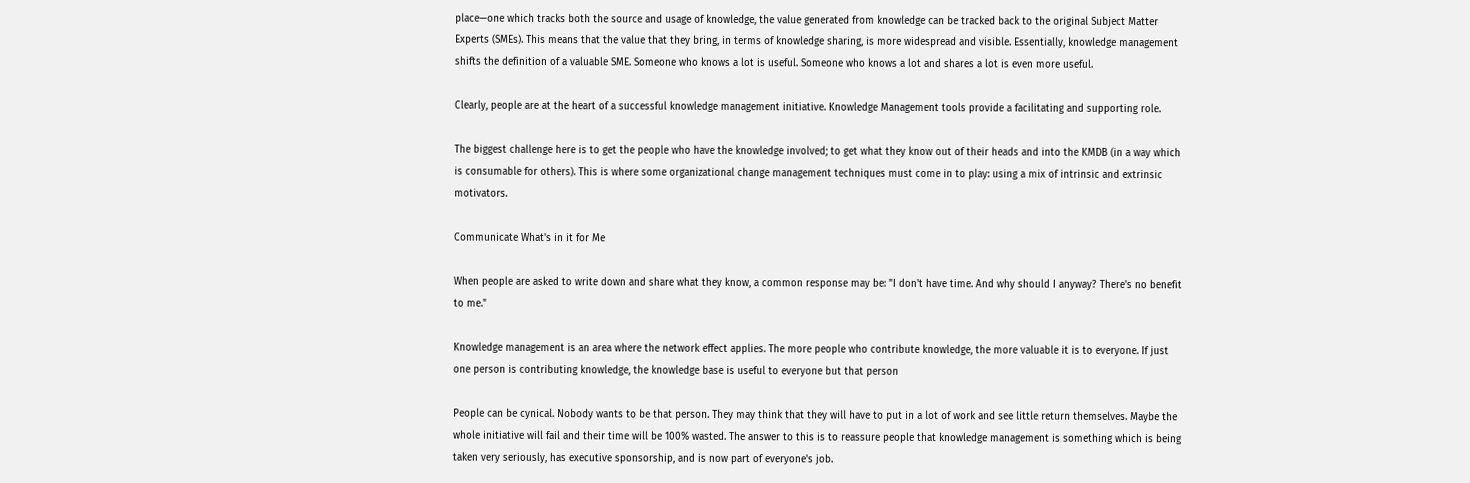place—one which tracks both the source and usage of knowledge, the value generated from knowledge can be tracked back to the original Subject Matter Experts (SMEs). This means that the value that they bring, in terms of knowledge sharing, is more widespread and visible. Essentially, knowledge management shifts the definition of a valuable SME. Someone who knows a lot is useful. Someone who knows a lot and shares a lot is even more useful.

Clearly, people are at the heart of a successful knowledge management initiative. Knowledge Management tools provide a facilitating and supporting role.

The biggest challenge here is to get the people who have the knowledge involved; to get what they know out of their heads and into the KMDB (in a way which is consumable for others). This is where some organizational change management techniques must come in to play: using a mix of intrinsic and extrinsic motivators.

Communicate What's in it for Me

When people are asked to write down and share what they know, a common response may be: "I don't have time. And why should I anyway? There's no benefit to me."

Knowledge management is an area where the network effect applies. The more people who contribute knowledge, the more valuable it is to everyone. If just one person is contributing knowledge, the knowledge base is useful to everyone but that person

People can be cynical. Nobody wants to be that person. They may think that they will have to put in a lot of work and see little return themselves. Maybe the whole initiative will fail and their time will be 100% wasted. The answer to this is to reassure people that knowledge management is something which is being taken very seriously, has executive sponsorship, and is now part of everyone's job.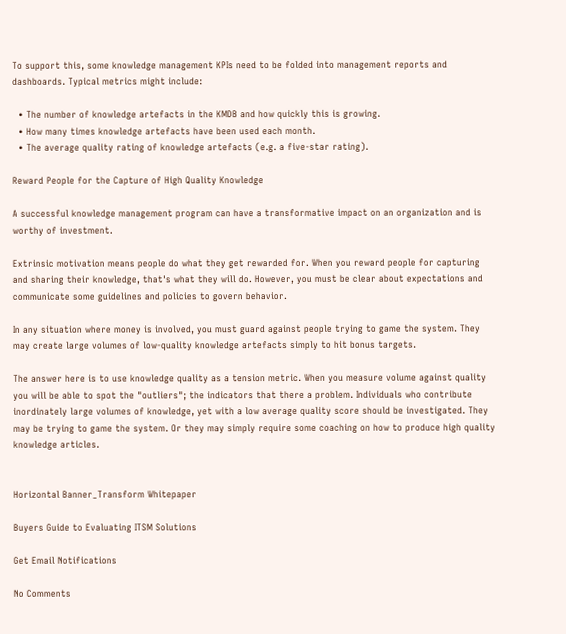To support this, some knowledge management KPIs need to be folded into management reports and dashboards. Typical metrics might include:

  • The number of knowledge artefacts in the KMDB and how quickly this is growing.
  • How many times knowledge artefacts have been used each month.
  • The average quality rating of knowledge artefacts (e.g. a five-star rating).

Reward People for the Capture of High Quality Knowledge

A successful knowledge management program can have a transformative impact on an organization and is worthy of investment.

Extrinsic motivation means people do what they get rewarded for. When you reward people for capturing and sharing their knowledge, that's what they will do. However, you must be clear about expectations and communicate some guidelines and policies to govern behavior.

In any situation where money is involved, you must guard against people trying to game the system. They may create large volumes of low-quality knowledge artefacts simply to hit bonus targets.

The answer here is to use knowledge quality as a tension metric. When you measure volume against quality you will be able to spot the "outliers"; the indicators that there a problem. Individuals who contribute inordinately large volumes of knowledge, yet with a low average quality score should be investigated. They may be trying to game the system. Or they may simply require some coaching on how to produce high quality knowledge articles.


Horizontal Banner_Transform Whitepaper

Buyers Guide to Evaluating ITSM Solutions

Get Email Notifications

No Comments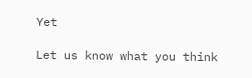Yet

Let us know what you think